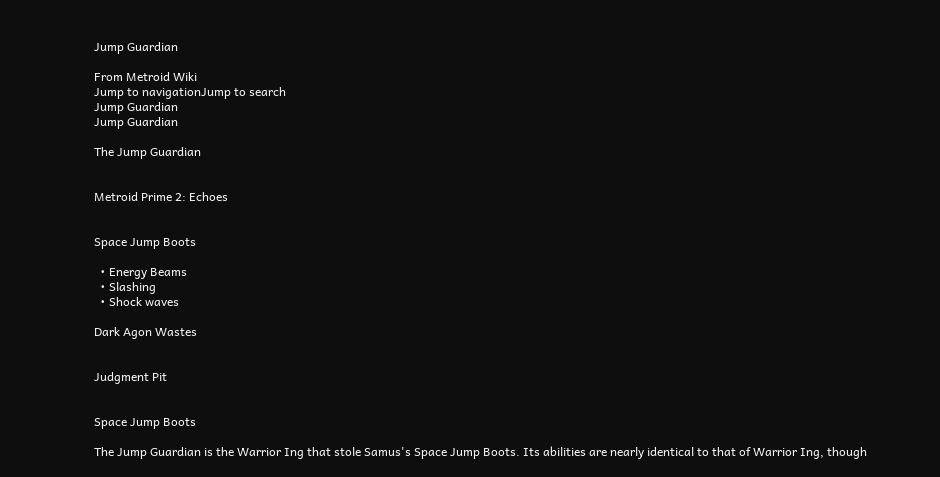Jump Guardian

From Metroid Wiki
Jump to navigationJump to search
Jump Guardian
Jump Guardian

The Jump Guardian


Metroid Prime 2: Echoes


Space Jump Boots

  • Energy Beams
  • Slashing
  • Shock waves

Dark Agon Wastes


Judgment Pit


Space Jump Boots

The Jump Guardian is the Warrior Ing that stole Samus's Space Jump Boots. Its abilities are nearly identical to that of Warrior Ing, though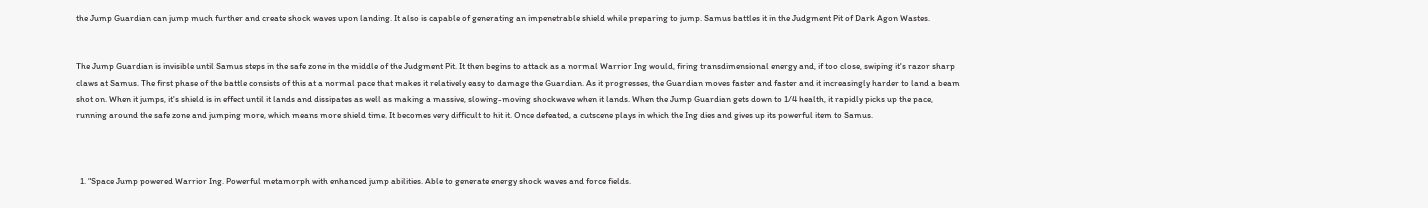the Jump Guardian can jump much further and create shock waves upon landing. It also is capable of generating an impenetrable shield while preparing to jump. Samus battles it in the Judgment Pit of Dark Agon Wastes.


The Jump Guardian is invisible until Samus steps in the safe zone in the middle of the Judgment Pit. It then begins to attack as a normal Warrior Ing would, firing transdimensional energy and, if too close, swiping it's razor sharp claws at Samus. The first phase of the battle consists of this at a normal pace that makes it relatively easy to damage the Guardian. As it progresses, the Guardian moves faster and faster and it increasingly harder to land a beam shot on. When it jumps, it's shield is in effect until it lands and dissipates as well as making a massive, slowing-moving shockwave when it lands. When the Jump Guardian gets down to 1/4 health, it rapidly picks up the pace, running around the safe zone and jumping more, which means more shield time. It becomes very difficult to hit it. Once defeated, a cutscene plays in which the Ing dies and gives up its powerful item to Samus.



  1. "Space Jump powered Warrior Ing. Powerful metamorph with enhanced jump abilities. Able to generate energy shock waves and force fields.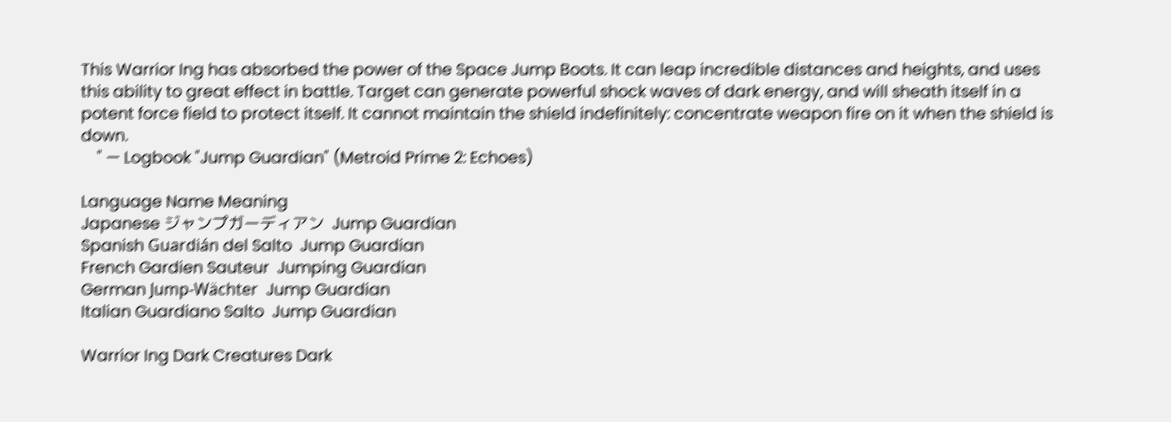This Warrior Ing has absorbed the power of the Space Jump Boots. It can leap incredible distances and heights, and uses this ability to great effect in battle. Target can generate powerful shock waves of dark energy, and will sheath itself in a potent force field to protect itself. It cannot maintain the shield indefinitely: concentrate weapon fire on it when the shield is down.
    " — Logbook "Jump Guardian" (Metroid Prime 2: Echoes)

Language Name Meaning
Japanese ジャンプガーディアン  Jump Guardian
Spanish Guardián del Salto  Jump Guardian
French Gardien Sauteur  Jumping Guardian
German Jump-Wächter  Jump Guardian
Italian Guardiano Salto  Jump Guardian

Warrior Ing Dark Creatures Dark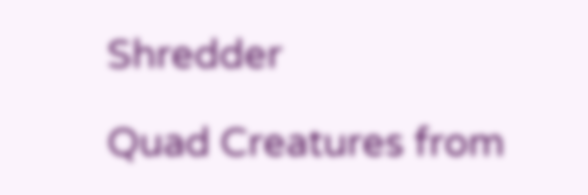Shredder

Quad Creatures from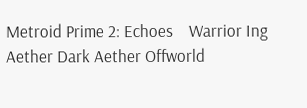Metroid Prime 2: Echoes    Warrior Ing
Aether Dark Aether Offworld